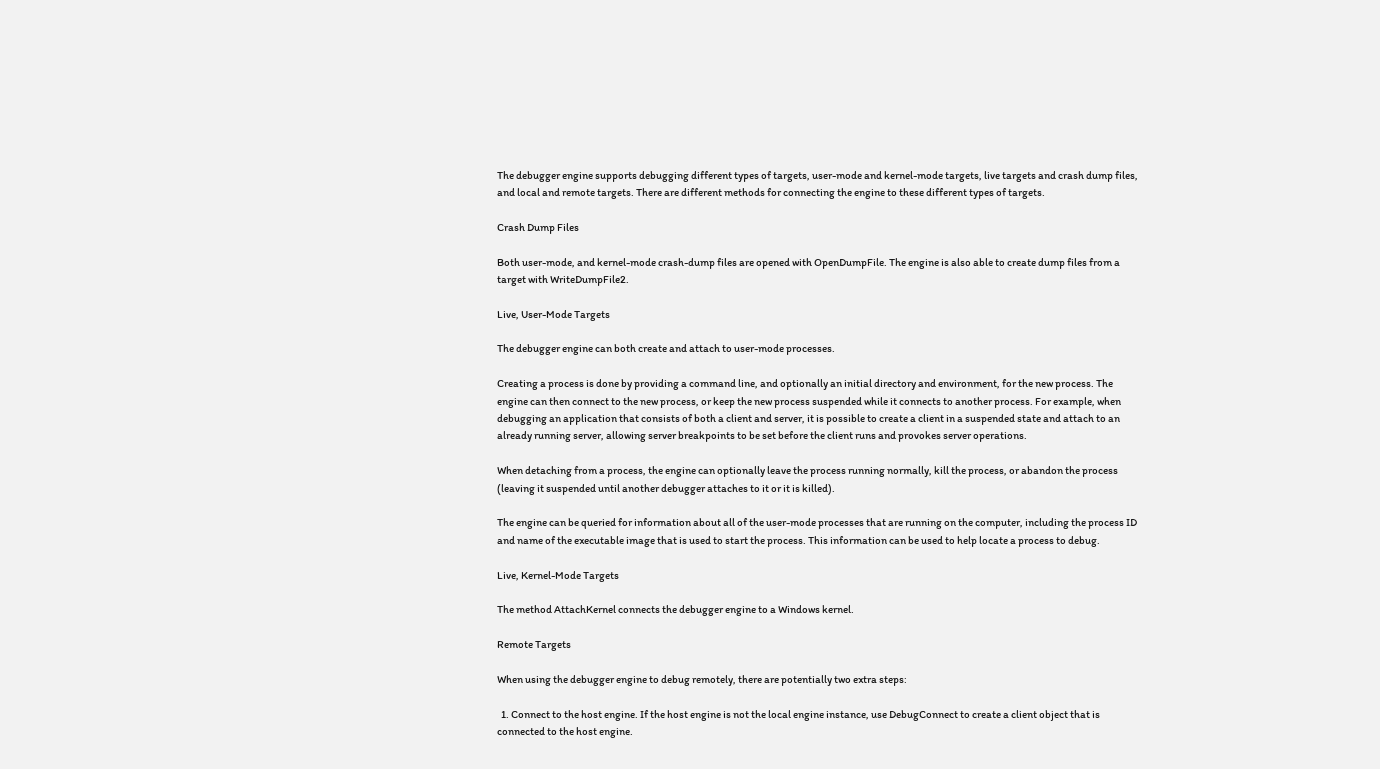The debugger engine supports debugging different types of targets, user-mode and kernel-mode targets, live targets and crash dump files, and local and remote targets. There are different methods for connecting the engine to these different types of targets.

Crash Dump Files

Both user-mode, and kernel-mode crash-dump files are opened with OpenDumpFile. The engine is also able to create dump files from a target with WriteDumpFile2.

Live, User-Mode Targets

The debugger engine can both create and attach to user-mode processes.

Creating a process is done by providing a command line, and optionally an initial directory and environment, for the new process. The engine can then connect to the new process, or keep the new process suspended while it connects to another process. For example, when debugging an application that consists of both a client and server, it is possible to create a client in a suspended state and attach to an already running server, allowing server breakpoints to be set before the client runs and provokes server operations.

When detaching from a process, the engine can optionally leave the process running normally, kill the process, or abandon the process (leaving it suspended until another debugger attaches to it or it is killed).

The engine can be queried for information about all of the user-mode processes that are running on the computer, including the process ID and name of the executable image that is used to start the process. This information can be used to help locate a process to debug.

Live, Kernel-Mode Targets

The method AttachKernel connects the debugger engine to a Windows kernel.

Remote Targets

When using the debugger engine to debug remotely, there are potentially two extra steps:

  1. Connect to the host engine. If the host engine is not the local engine instance, use DebugConnect to create a client object that is connected to the host engine.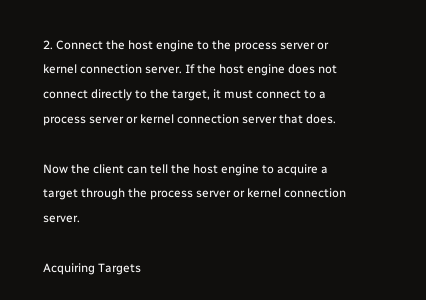2. Connect the host engine to the process server or kernel connection server. If the host engine does not connect directly to the target, it must connect to a process server or kernel connection server that does.

Now the client can tell the host engine to acquire a target through the process server or kernel connection server.

Acquiring Targets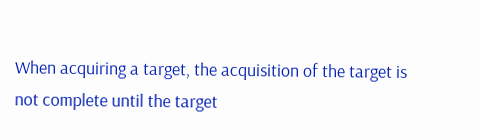When acquiring a target, the acquisition of the target is not complete until the target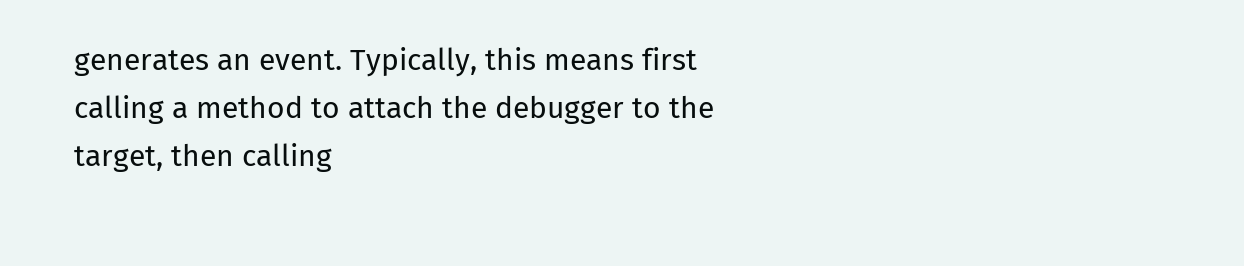generates an event. Typically, this means first calling a method to attach the debugger to the target, then calling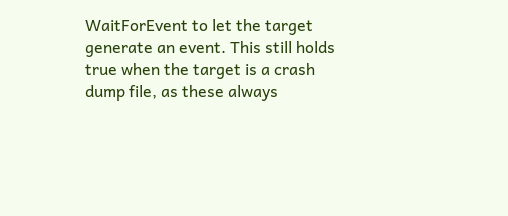WaitForEvent to let the target generate an event. This still holds true when the target is a crash dump file, as these always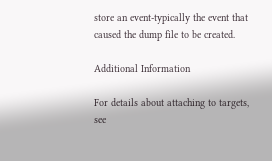store an event-typically the event that caused the dump file to be created.

Additional Information

For details about attaching to targets, see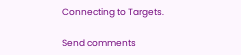Connecting to Targets.

Send comments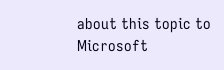about this topic to Microsoft